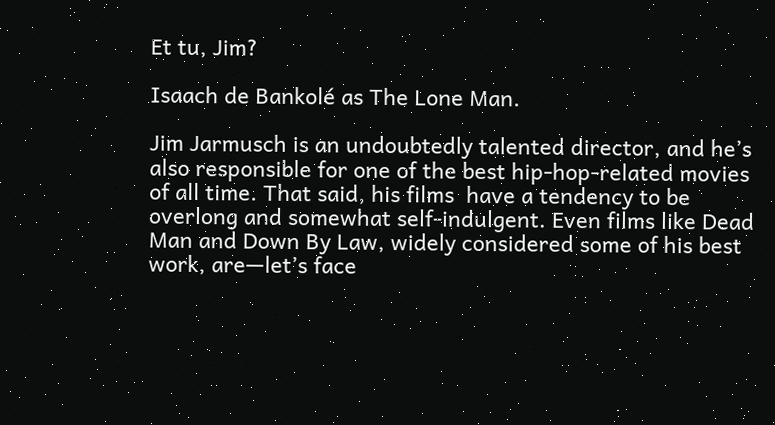Et tu, Jim?

Isaach de Bankolé as The Lone Man.

Jim Jarmusch is an undoubtedly talented director, and he’s also responsible for one of the best hip-hop-related movies of all time. That said, his films  have a tendency to be overlong and somewhat self-indulgent. Even films like Dead Man and Down By Law, widely considered some of his best work, are—let’s face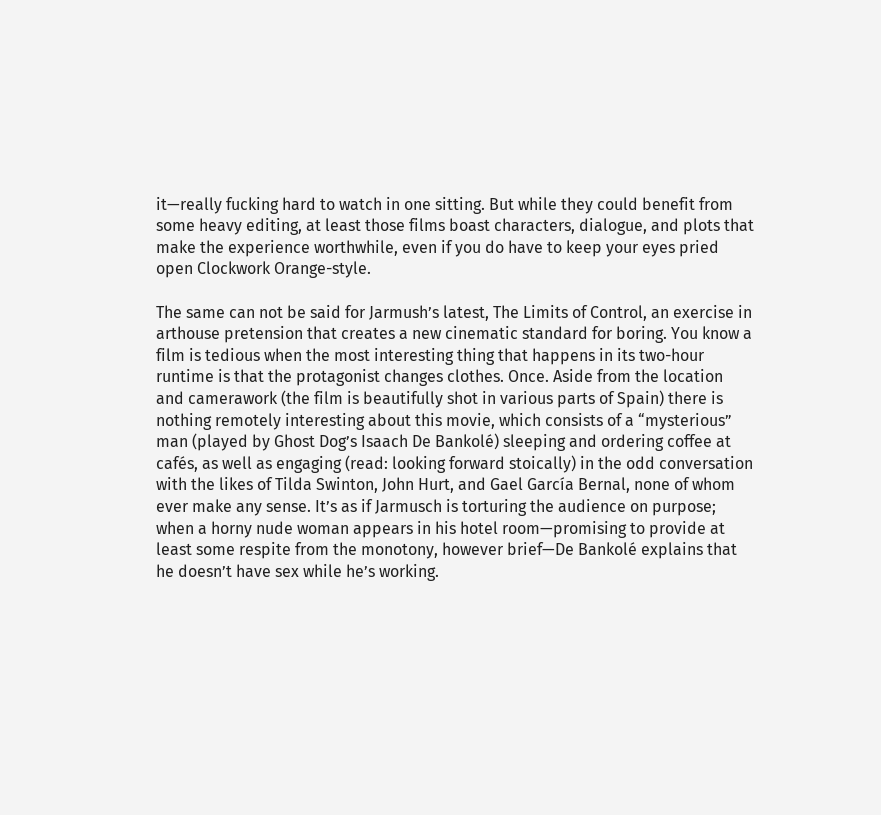it—really fucking hard to watch in one sitting. But while they could benefit from some heavy editing, at least those films boast characters, dialogue, and plots that make the experience worthwhile, even if you do have to keep your eyes pried open Clockwork Orange-style.

The same can not be said for Jarmush’s latest, The Limits of Control, an exercise in arthouse pretension that creates a new cinematic standard for boring. You know a film is tedious when the most interesting thing that happens in its two-hour runtime is that the protagonist changes clothes. Once. Aside from the location and camerawork (the film is beautifully shot in various parts of Spain) there is nothing remotely interesting about this movie, which consists of a “mysterious” man (played by Ghost Dog’s Isaach De Bankolé) sleeping and ordering coffee at cafés, as well as engaging (read: looking forward stoically) in the odd conversation with the likes of Tilda Swinton, John Hurt, and Gael García Bernal, none of whom ever make any sense. It’s as if Jarmusch is torturing the audience on purpose; when a horny nude woman appears in his hotel room—promising to provide at least some respite from the monotony, however brief—De Bankolé explains that he doesn’t have sex while he’s working.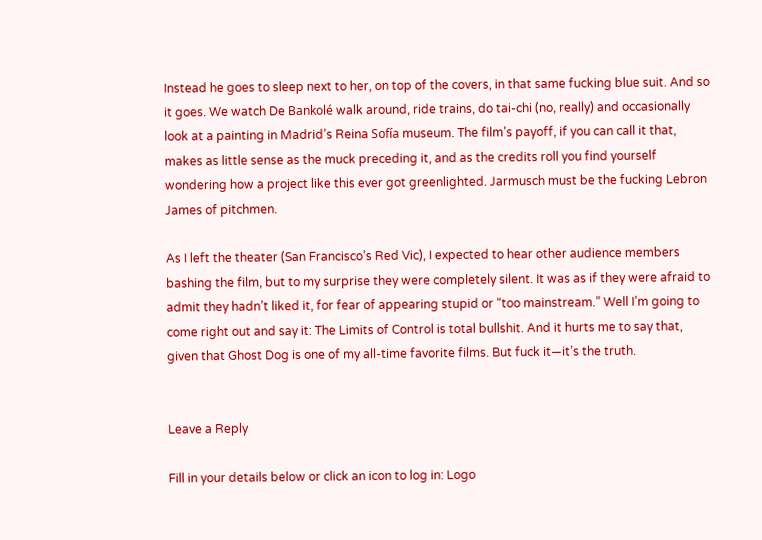Instead he goes to sleep next to her, on top of the covers, in that same fucking blue suit. And so it goes. We watch De Bankolé walk around, ride trains, do tai-chi (no, really) and occasionally look at a painting in Madrid’s Reina Sofía museum. The film’s payoff, if you can call it that, makes as little sense as the muck preceding it, and as the credits roll you find yourself wondering how a project like this ever got greenlighted. Jarmusch must be the fucking Lebron James of pitchmen.

As I left the theater (San Francisco’s Red Vic), I expected to hear other audience members bashing the film, but to my surprise they were completely silent. It was as if they were afraid to admit they hadn’t liked it, for fear of appearing stupid or “too mainstream.” Well I’m going to come right out and say it: The Limits of Control is total bullshit. And it hurts me to say that, given that Ghost Dog is one of my all-time favorite films. But fuck it—it’s the truth.


Leave a Reply

Fill in your details below or click an icon to log in: Logo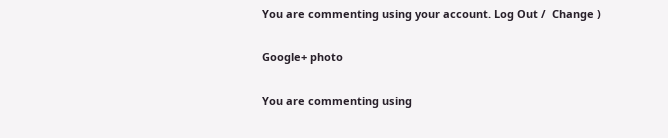You are commenting using your account. Log Out /  Change )

Google+ photo

You are commenting using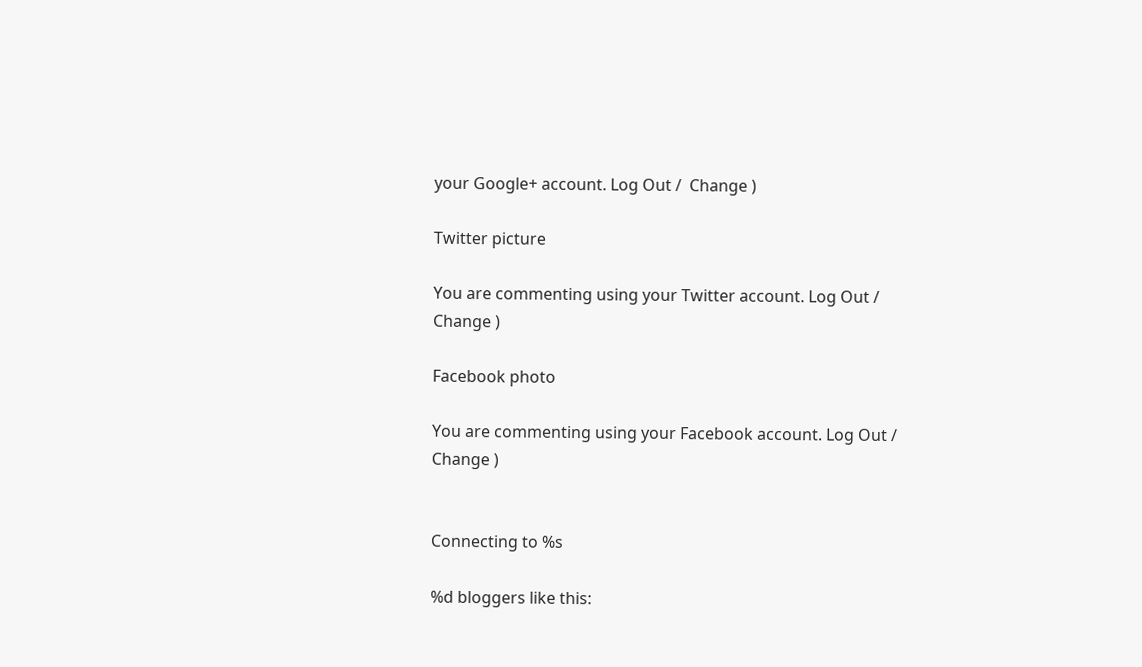your Google+ account. Log Out /  Change )

Twitter picture

You are commenting using your Twitter account. Log Out /  Change )

Facebook photo

You are commenting using your Facebook account. Log Out /  Change )


Connecting to %s

%d bloggers like this: